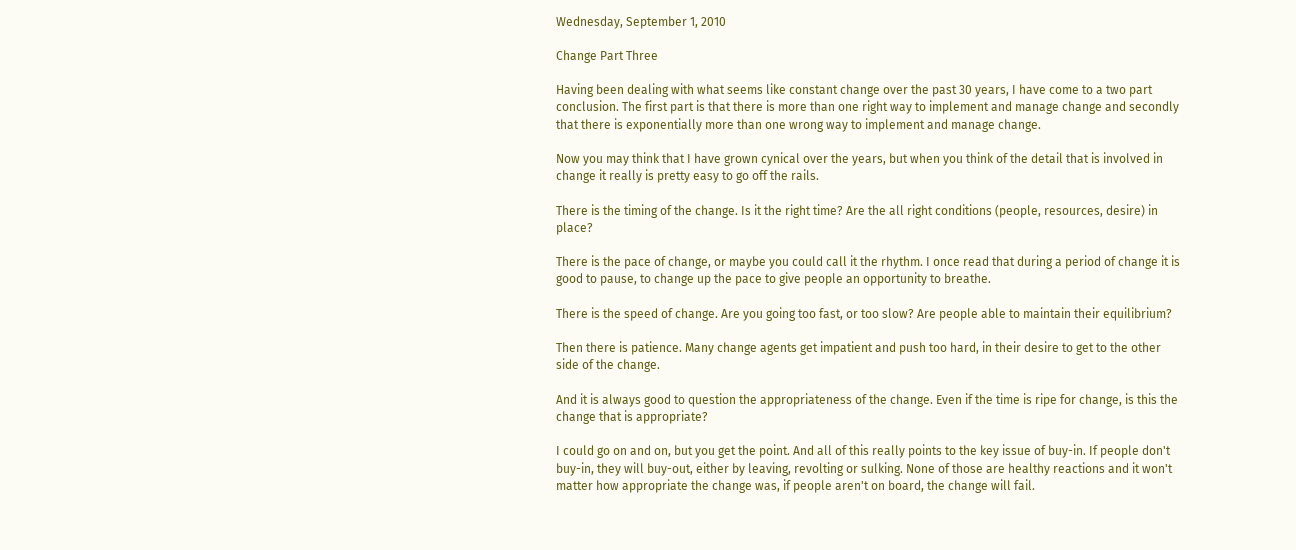Wednesday, September 1, 2010

Change Part Three

Having been dealing with what seems like constant change over the past 30 years, I have come to a two part conclusion. The first part is that there is more than one right way to implement and manage change and secondly that there is exponentially more than one wrong way to implement and manage change.

Now you may think that I have grown cynical over the years, but when you think of the detail that is involved in change it really is pretty easy to go off the rails.

There is the timing of the change. Is it the right time? Are the all right conditions (people, resources, desire) in place?

There is the pace of change, or maybe you could call it the rhythm. I once read that during a period of change it is good to pause, to change up the pace to give people an opportunity to breathe.

There is the speed of change. Are you going too fast, or too slow? Are people able to maintain their equilibrium?

Then there is patience. Many change agents get impatient and push too hard, in their desire to get to the other side of the change.

And it is always good to question the appropriateness of the change. Even if the time is ripe for change, is this the change that is appropriate?

I could go on and on, but you get the point. And all of this really points to the key issue of buy-in. If people don't buy-in, they will buy-out, either by leaving, revolting or sulking. None of those are healthy reactions and it won't matter how appropriate the change was, if people aren't on board, the change will fail.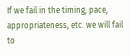If we fail in the timing, pace, appropriateness, etc. we will fail to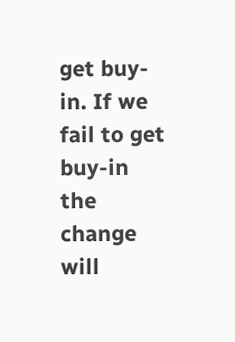get buy-in. If we fail to get buy-in the change will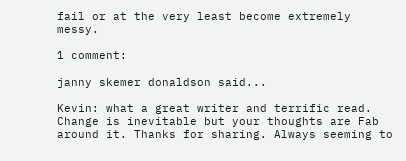fail or at the very least become extremely messy.

1 comment:

janny skemer donaldson said...

Kevin: what a great writer and terrific read. Change is inevitable but your thoughts are Fab around it. Thanks for sharing. Always seeming to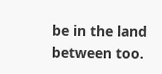be in the land between too.